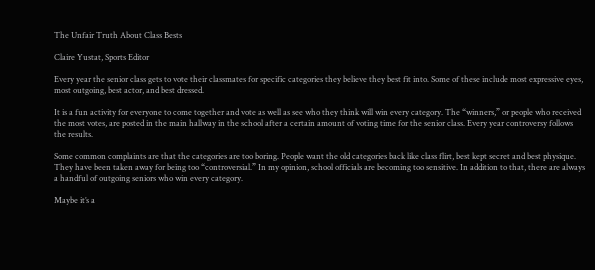The Unfair Truth About Class Bests

Claire Yustat, Sports Editor

Every year the senior class gets to vote their classmates for specific categories they believe they best fit into. Some of these include most expressive eyes, most outgoing, best actor, and best dressed.

It is a fun activity for everyone to come together and vote as well as see who they think will win every category. The “winners,” or people who received the most votes, are posted in the main hallway in the school after a certain amount of voting time for the senior class. Every year controversy follows the results.

Some common complaints are that the categories are too boring. People want the old categories back like class flirt, best kept secret and best physique. They have been taken away for being too “controversial.” In my opinion, school officials are becoming too sensitive. In addition to that, there are always a handful of outgoing seniors who win every category.

Maybe it’s a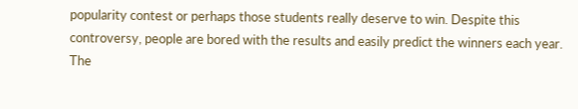popularity contest or perhaps those students really deserve to win. Despite this controversy, people are bored with the results and easily predict the winners each year. The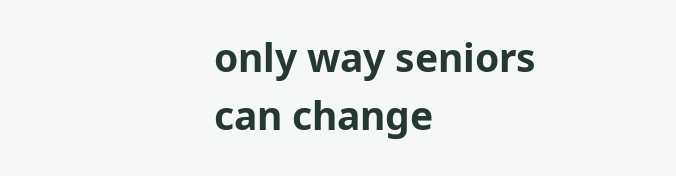only way seniors can change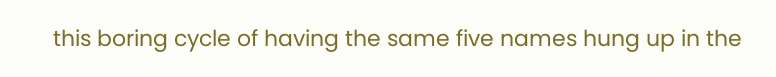this boring cycle of having the same five names hung up in the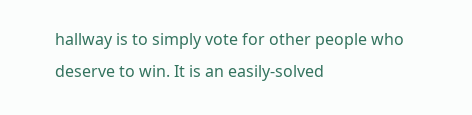hallway is to simply vote for other people who deserve to win. It is an easily-solved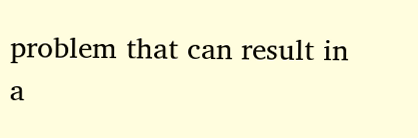problem that can result in a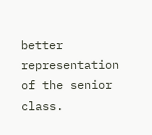better representation of the senior class.